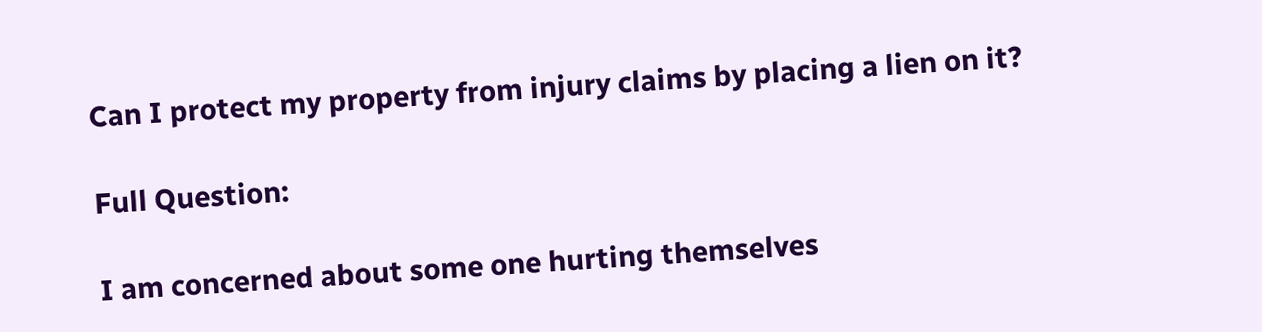Can I protect my property from injury claims by placing a lien on it?

Full Question:

I am concerned about some one hurting themselves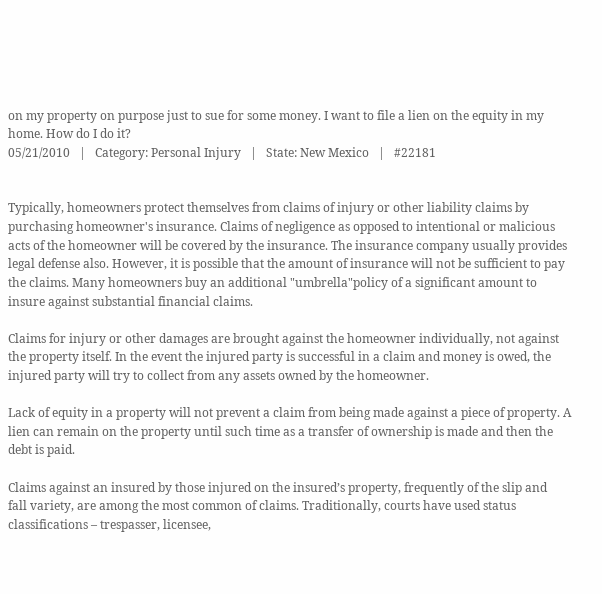on my property on purpose just to sue for some money. I want to file a lien on the equity in my home. How do I do it?
05/21/2010   |   Category: Personal Injury   |   State: New Mexico   |   #22181


Typically, homeowners protect themselves from claims of injury or other liability claims by purchasing homeowner's insurance. Claims of negligence as opposed to intentional or malicious acts of the homeowner will be covered by the insurance. The insurance company usually provides legal defense also. However, it is possible that the amount of insurance will not be sufficient to pay the claims. Many homeowners buy an additional "umbrella"policy of a significant amount to insure against substantial financial claims.

Claims for injury or other damages are brought against the homeowner individually, not against the property itself. In the event the injured party is successful in a claim and money is owed, the injured party will try to collect from any assets owned by the homeowner.

Lack of equity in a property will not prevent a claim from being made against a piece of property. A lien can remain on the property until such time as a transfer of ownership is made and then the debt is paid.

Claims against an insured by those injured on the insured’s property, frequently of the slip and
fall variety, are among the most common of claims. Traditionally, courts have used status
classifications – trespasser, licensee,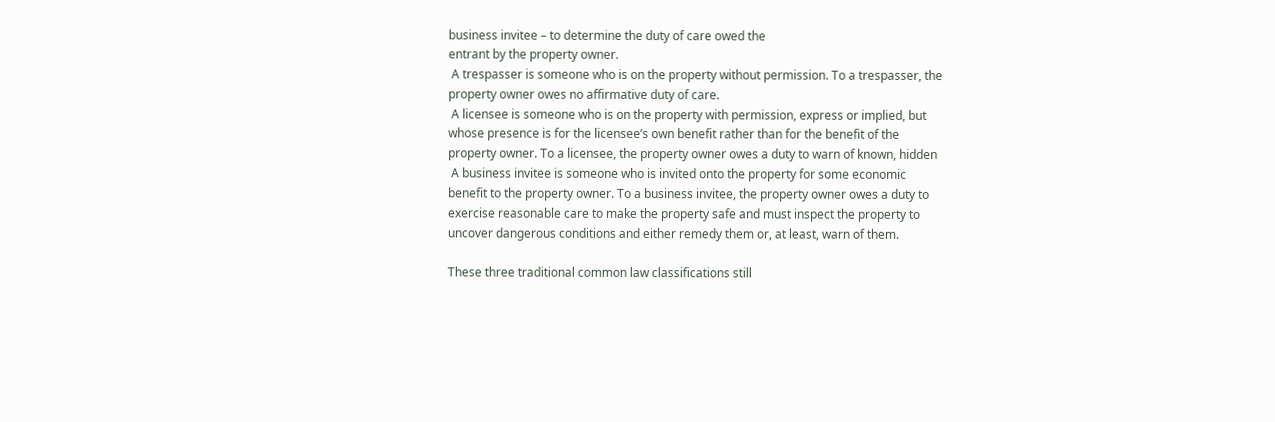business invitee – to determine the duty of care owed the
entrant by the property owner.
 A trespasser is someone who is on the property without permission. To a trespasser, the
property owner owes no affirmative duty of care.
 A licensee is someone who is on the property with permission, express or implied, but
whose presence is for the licensee’s own benefit rather than for the benefit of the
property owner. To a licensee, the property owner owes a duty to warn of known, hidden
 A business invitee is someone who is invited onto the property for some economic
benefit to the property owner. To a business invitee, the property owner owes a duty to
exercise reasonable care to make the property safe and must inspect the property to
uncover dangerous conditions and either remedy them or, at least, warn of them.

These three traditional common law classifications still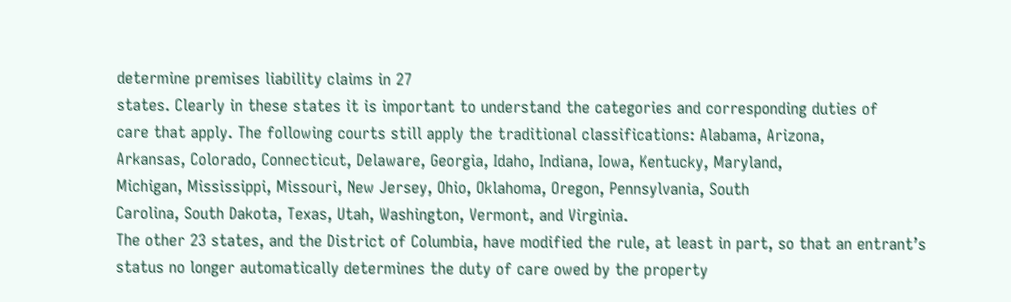determine premises liability claims in 27
states. Clearly in these states it is important to understand the categories and corresponding duties of
care that apply. The following courts still apply the traditional classifications: Alabama, Arizona,
Arkansas, Colorado, Connecticut, Delaware, Georgia, Idaho, Indiana, Iowa, Kentucky, Maryland,
Michigan, Mississippi, Missouri, New Jersey, Ohio, Oklahoma, Oregon, Pennsylvania, South
Carolina, South Dakota, Texas, Utah, Washington, Vermont, and Virginia.
The other 23 states, and the District of Columbia, have modified the rule, at least in part, so that an entrant’s status no longer automatically determines the duty of care owed by the property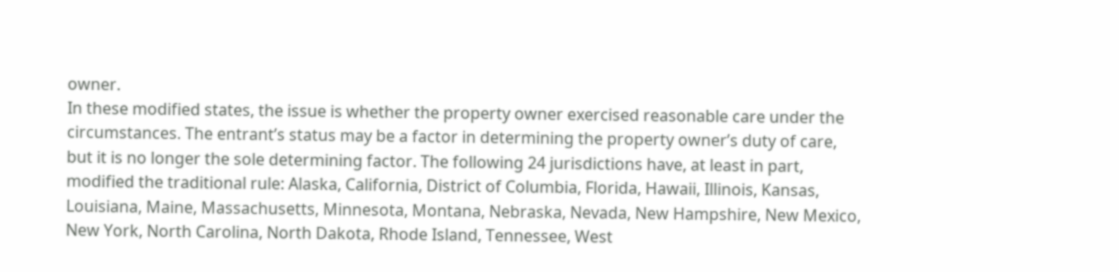owner.
In these modified states, the issue is whether the property owner exercised reasonable care under the circumstances. The entrant’s status may be a factor in determining the property owner’s duty of care, but it is no longer the sole determining factor. The following 24 jurisdictions have, at least in part, modified the traditional rule: Alaska, California, District of Columbia, Florida, Hawaii, Illinois, Kansas, Louisiana, Maine, Massachusetts, Minnesota, Montana, Nebraska, Nevada, New Hampshire, New Mexico, New York, North Carolina, North Dakota, Rhode Island, Tennessee, West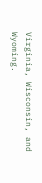Virginia, Wisconsin, and Wyoming.